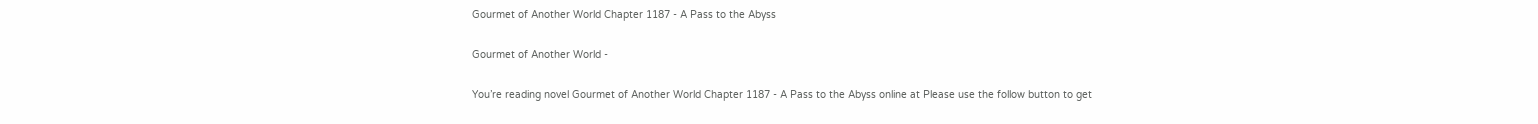Gourmet of Another World Chapter 1187 - A Pass to the Abyss

Gourmet of Another World -

You’re reading novel Gourmet of Another World Chapter 1187 - A Pass to the Abyss online at Please use the follow button to get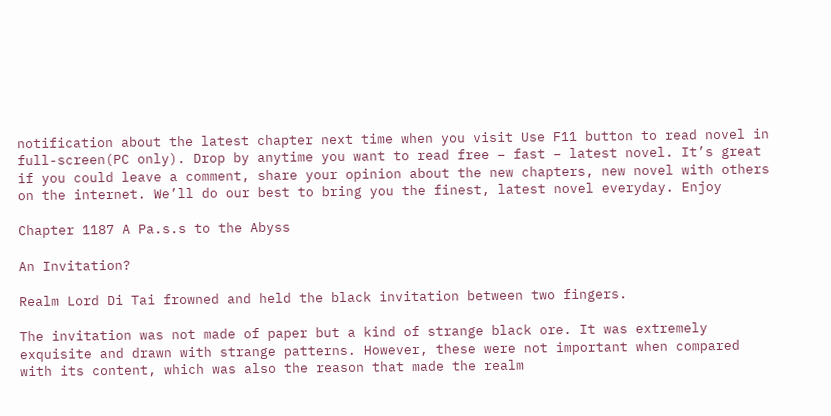notification about the latest chapter next time when you visit Use F11 button to read novel in full-screen(PC only). Drop by anytime you want to read free – fast – latest novel. It’s great if you could leave a comment, share your opinion about the new chapters, new novel with others on the internet. We’ll do our best to bring you the finest, latest novel everyday. Enjoy

Chapter 1187 A Pa.s.s to the Abyss

An Invitation?

Realm Lord Di Tai frowned and held the black invitation between two fingers.

The invitation was not made of paper but a kind of strange black ore. It was extremely exquisite and drawn with strange patterns. However, these were not important when compared with its content, which was also the reason that made the realm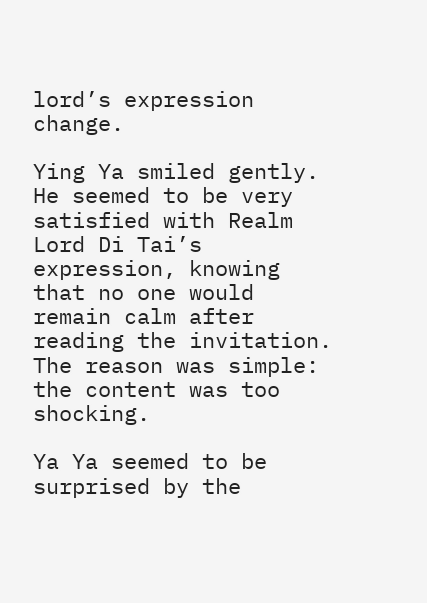lord’s expression change.

Ying Ya smiled gently. He seemed to be very satisfied with Realm Lord Di Tai’s expression, knowing that no one would remain calm after reading the invitation. The reason was simple: the content was too shocking.

Ya Ya seemed to be surprised by the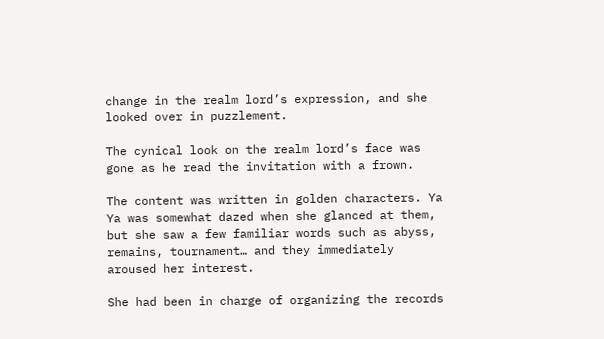change in the realm lord’s expression, and she looked over in puzzlement.

The cynical look on the realm lord’s face was gone as he read the invitation with a frown.

The content was written in golden characters. Ya Ya was somewhat dazed when she glanced at them, but she saw a few familiar words such as abyss, remains, tournament… and they immediately aroused her interest.

She had been in charge of organizing the records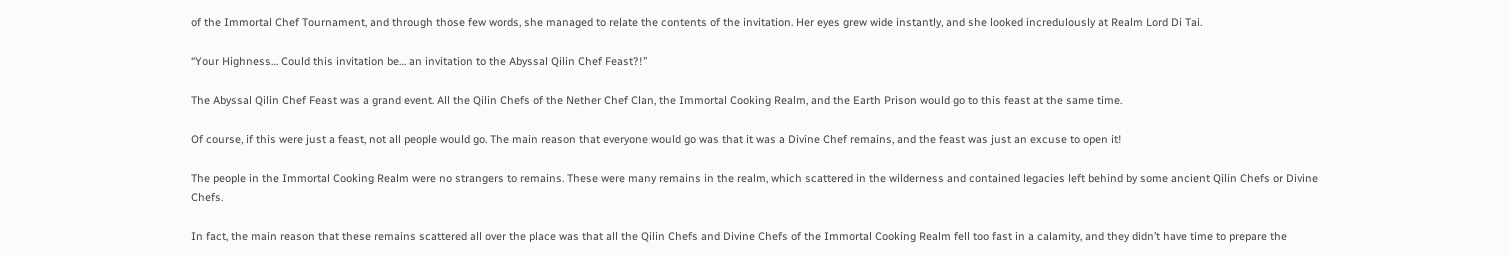of the Immortal Chef Tournament, and through those few words, she managed to relate the contents of the invitation. Her eyes grew wide instantly, and she looked incredulously at Realm Lord Di Tai.

“Your Highness… Could this invitation be… an invitation to the Abyssal Qilin Chef Feast?!”

The Abyssal Qilin Chef Feast was a grand event. All the Qilin Chefs of the Nether Chef Clan, the Immortal Cooking Realm, and the Earth Prison would go to this feast at the same time.

Of course, if this were just a feast, not all people would go. The main reason that everyone would go was that it was a Divine Chef remains, and the feast was just an excuse to open it!

The people in the Immortal Cooking Realm were no strangers to remains. These were many remains in the realm, which scattered in the wilderness and contained legacies left behind by some ancient Qilin Chefs or Divine Chefs.

In fact, the main reason that these remains scattered all over the place was that all the Qilin Chefs and Divine Chefs of the Immortal Cooking Realm fell too fast in a calamity, and they didn’t have time to prepare the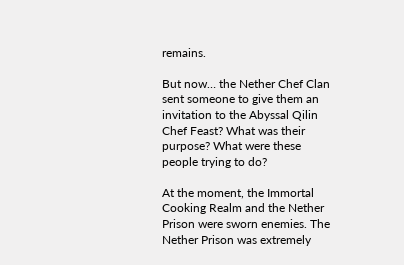remains.

But now… the Nether Chef Clan sent someone to give them an invitation to the Abyssal Qilin Chef Feast? What was their purpose? What were these people trying to do?

At the moment, the Immortal Cooking Realm and the Nether Prison were sworn enemies. The Nether Prison was extremely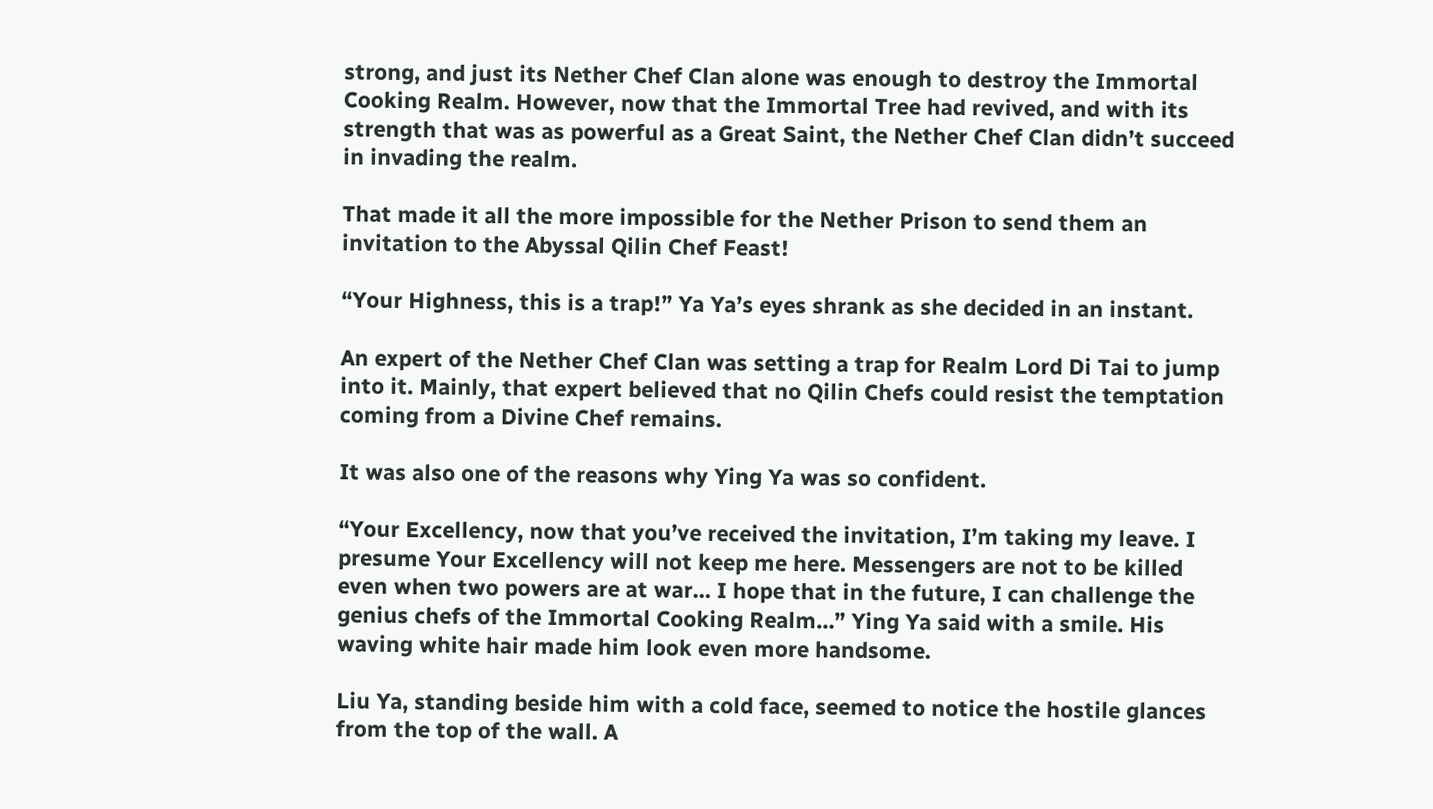strong, and just its Nether Chef Clan alone was enough to destroy the Immortal Cooking Realm. However, now that the Immortal Tree had revived, and with its strength that was as powerful as a Great Saint, the Nether Chef Clan didn’t succeed in invading the realm.

That made it all the more impossible for the Nether Prison to send them an invitation to the Abyssal Qilin Chef Feast!

“Your Highness, this is a trap!” Ya Ya’s eyes shrank as she decided in an instant.

An expert of the Nether Chef Clan was setting a trap for Realm Lord Di Tai to jump into it. Mainly, that expert believed that no Qilin Chefs could resist the temptation coming from a Divine Chef remains.

It was also one of the reasons why Ying Ya was so confident.

“Your Excellency, now that you’ve received the invitation, I’m taking my leave. I presume Your Excellency will not keep me here. Messengers are not to be killed even when two powers are at war… I hope that in the future, I can challenge the genius chefs of the Immortal Cooking Realm…” Ying Ya said with a smile. His waving white hair made him look even more handsome.

Liu Ya, standing beside him with a cold face, seemed to notice the hostile glances from the top of the wall. A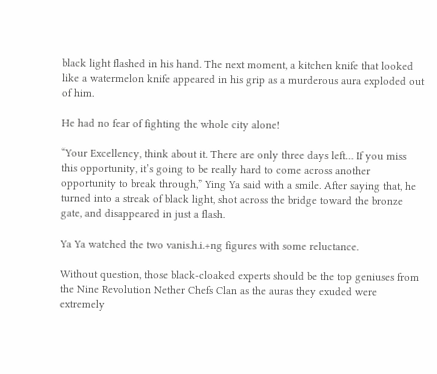black light flashed in his hand. The next moment, a kitchen knife that looked like a watermelon knife appeared in his grip as a murderous aura exploded out of him.

He had no fear of fighting the whole city alone!

“Your Excellency, think about it. There are only three days left… If you miss this opportunity, it’s going to be really hard to come across another opportunity to break through,” Ying Ya said with a smile. After saying that, he turned into a streak of black light, shot across the bridge toward the bronze gate, and disappeared in just a flash.

Ya Ya watched the two vanis.h.i.+ng figures with some reluctance.

Without question, those black-cloaked experts should be the top geniuses from the Nine Revolution Nether Chefs Clan as the auras they exuded were extremely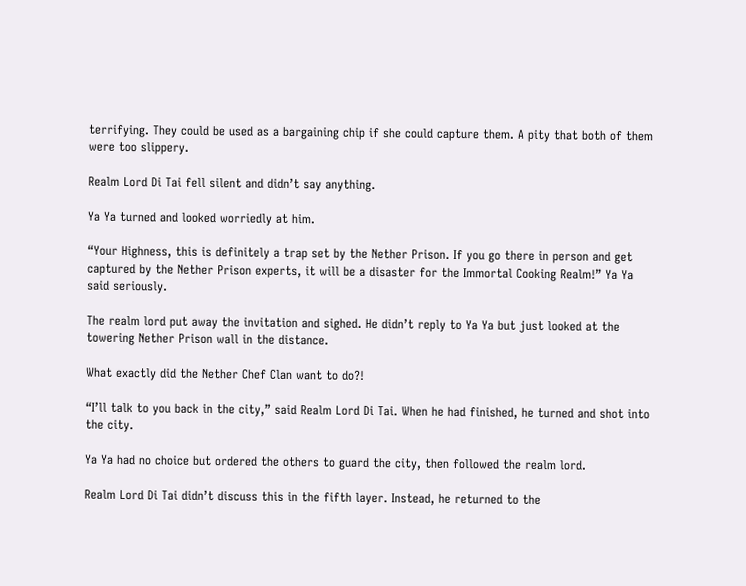terrifying. They could be used as a bargaining chip if she could capture them. A pity that both of them were too slippery.

Realm Lord Di Tai fell silent and didn’t say anything.

Ya Ya turned and looked worriedly at him.

“Your Highness, this is definitely a trap set by the Nether Prison. If you go there in person and get captured by the Nether Prison experts, it will be a disaster for the Immortal Cooking Realm!” Ya Ya said seriously.

The realm lord put away the invitation and sighed. He didn’t reply to Ya Ya but just looked at the towering Nether Prison wall in the distance.

What exactly did the Nether Chef Clan want to do?!

“I’ll talk to you back in the city,” said Realm Lord Di Tai. When he had finished, he turned and shot into the city.

Ya Ya had no choice but ordered the others to guard the city, then followed the realm lord.

Realm Lord Di Tai didn’t discuss this in the fifth layer. Instead, he returned to the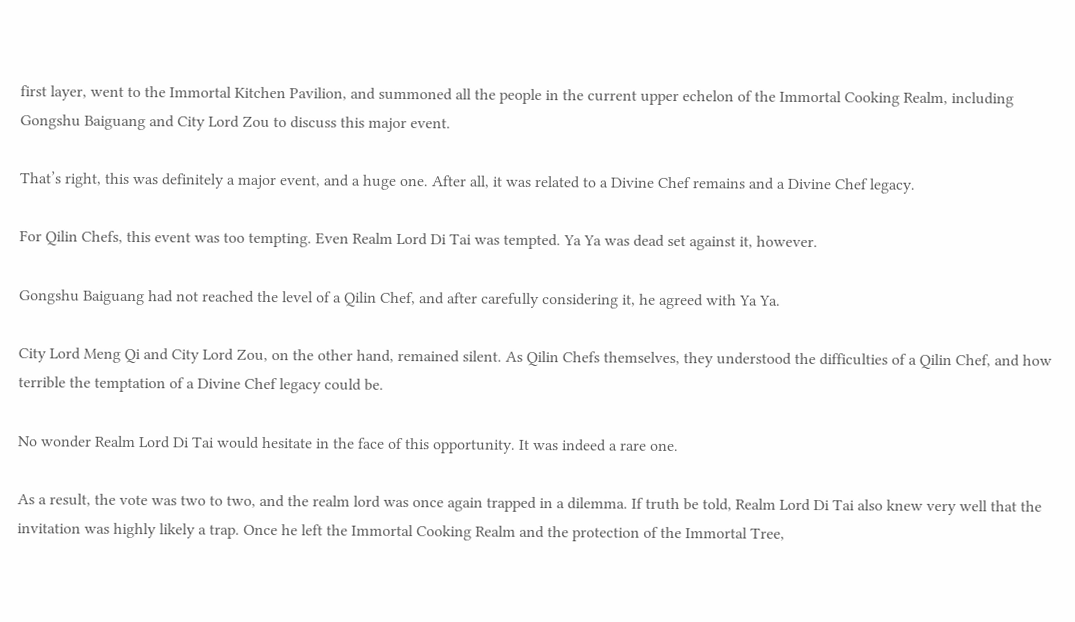first layer, went to the Immortal Kitchen Pavilion, and summoned all the people in the current upper echelon of the Immortal Cooking Realm, including Gongshu Baiguang and City Lord Zou to discuss this major event.

That’s right, this was definitely a major event, and a huge one. After all, it was related to a Divine Chef remains and a Divine Chef legacy.

For Qilin Chefs, this event was too tempting. Even Realm Lord Di Tai was tempted. Ya Ya was dead set against it, however.

Gongshu Baiguang had not reached the level of a Qilin Chef, and after carefully considering it, he agreed with Ya Ya.

City Lord Meng Qi and City Lord Zou, on the other hand, remained silent. As Qilin Chefs themselves, they understood the difficulties of a Qilin Chef, and how terrible the temptation of a Divine Chef legacy could be.

No wonder Realm Lord Di Tai would hesitate in the face of this opportunity. It was indeed a rare one.

As a result, the vote was two to two, and the realm lord was once again trapped in a dilemma. If truth be told, Realm Lord Di Tai also knew very well that the invitation was highly likely a trap. Once he left the Immortal Cooking Realm and the protection of the Immortal Tree,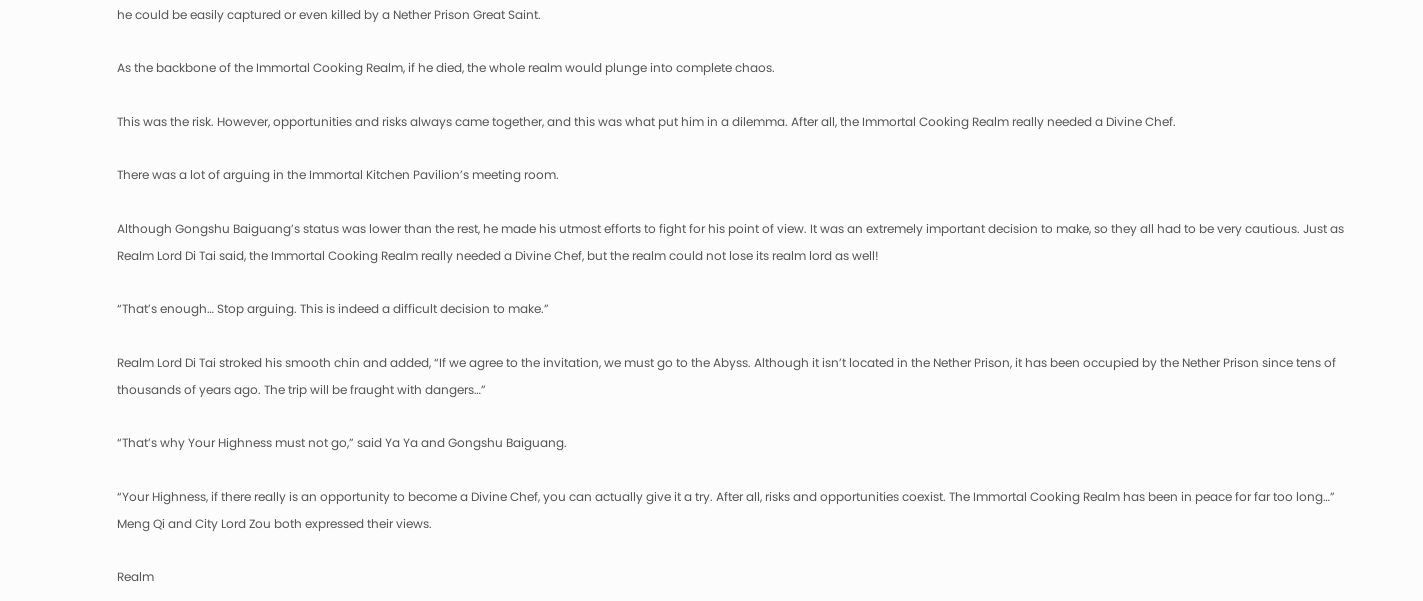he could be easily captured or even killed by a Nether Prison Great Saint.

As the backbone of the Immortal Cooking Realm, if he died, the whole realm would plunge into complete chaos.

This was the risk. However, opportunities and risks always came together, and this was what put him in a dilemma. After all, the Immortal Cooking Realm really needed a Divine Chef.

There was a lot of arguing in the Immortal Kitchen Pavilion’s meeting room.

Although Gongshu Baiguang’s status was lower than the rest, he made his utmost efforts to fight for his point of view. It was an extremely important decision to make, so they all had to be very cautious. Just as Realm Lord Di Tai said, the Immortal Cooking Realm really needed a Divine Chef, but the realm could not lose its realm lord as well!

“That’s enough… Stop arguing. This is indeed a difficult decision to make.”

Realm Lord Di Tai stroked his smooth chin and added, “If we agree to the invitation, we must go to the Abyss. Although it isn’t located in the Nether Prison, it has been occupied by the Nether Prison since tens of thousands of years ago. The trip will be fraught with dangers…”

“That’s why Your Highness must not go,” said Ya Ya and Gongshu Baiguang.

“Your Highness, if there really is an opportunity to become a Divine Chef, you can actually give it a try. After all, risks and opportunities coexist. The Immortal Cooking Realm has been in peace for far too long…” Meng Qi and City Lord Zou both expressed their views.

Realm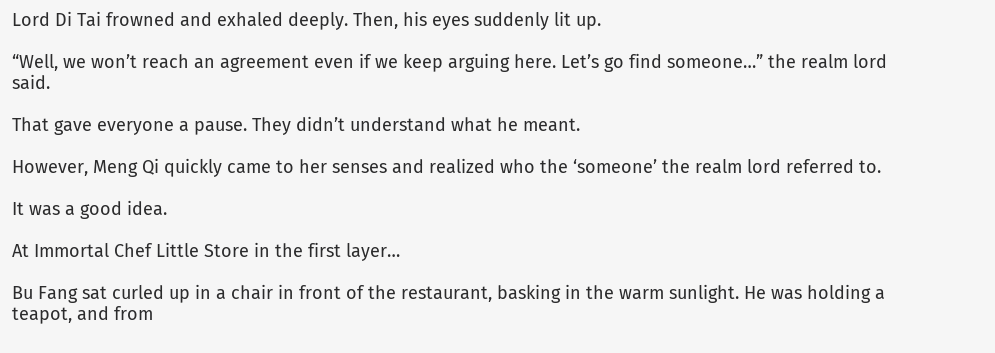Lord Di Tai frowned and exhaled deeply. Then, his eyes suddenly lit up.

“Well, we won’t reach an agreement even if we keep arguing here. Let’s go find someone…” the realm lord said.

That gave everyone a pause. They didn’t understand what he meant.

However, Meng Qi quickly came to her senses and realized who the ‘someone’ the realm lord referred to.

It was a good idea.

At Immortal Chef Little Store in the first layer…

Bu Fang sat curled up in a chair in front of the restaurant, basking in the warm sunlight. He was holding a teapot, and from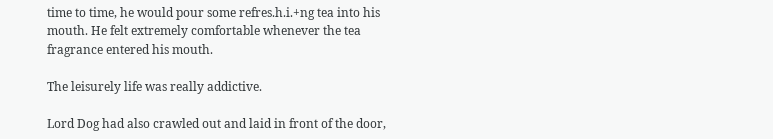time to time, he would pour some refres.h.i.+ng tea into his mouth. He felt extremely comfortable whenever the tea fragrance entered his mouth.

The leisurely life was really addictive.

Lord Dog had also crawled out and laid in front of the door,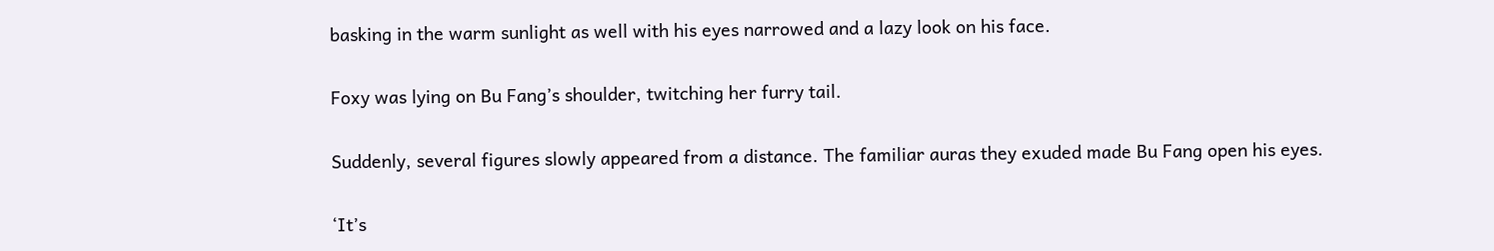basking in the warm sunlight as well with his eyes narrowed and a lazy look on his face.

Foxy was lying on Bu Fang’s shoulder, twitching her furry tail.

Suddenly, several figures slowly appeared from a distance. The familiar auras they exuded made Bu Fang open his eyes.

‘It’s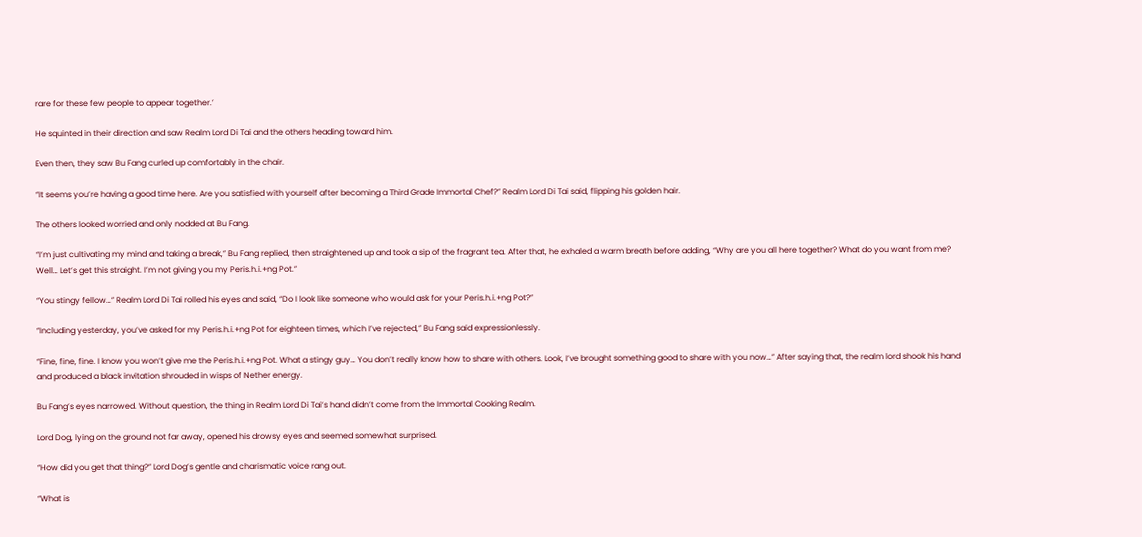rare for these few people to appear together.’

He squinted in their direction and saw Realm Lord Di Tai and the others heading toward him.

Even then, they saw Bu Fang curled up comfortably in the chair.

“It seems you’re having a good time here. Are you satisfied with yourself after becoming a Third Grade Immortal Chef?” Realm Lord Di Tai said, flipping his golden hair.

The others looked worried and only nodded at Bu Fang.

“I’m just cultivating my mind and taking a break,” Bu Fang replied, then straightened up and took a sip of the fragrant tea. After that, he exhaled a warm breath before adding, “Why are you all here together? What do you want from me? Well… Let’s get this straight. I’m not giving you my Peris.h.i.+ng Pot.”

“You stingy fellow…” Realm Lord Di Tai rolled his eyes and said, “Do I look like someone who would ask for your Peris.h.i.+ng Pot?”

“Including yesterday, you’ve asked for my Peris.h.i.+ng Pot for eighteen times, which I’ve rejected,” Bu Fang said expressionlessly.

“Fine, fine, fine. I know you won’t give me the Peris.h.i.+ng Pot. What a stingy guy… You don’t really know how to share with others. Look, I’ve brought something good to share with you now…” After saying that, the realm lord shook his hand and produced a black invitation shrouded in wisps of Nether energy.

Bu Fang’s eyes narrowed. Without question, the thing in Realm Lord Di Tai’s hand didn’t come from the Immortal Cooking Realm.

Lord Dog, lying on the ground not far away, opened his drowsy eyes and seemed somewhat surprised.

“How did you get that thing?” Lord Dog’s gentle and charismatic voice rang out.

“What is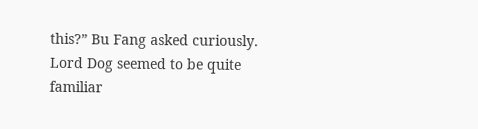this?” Bu Fang asked curiously. Lord Dog seemed to be quite familiar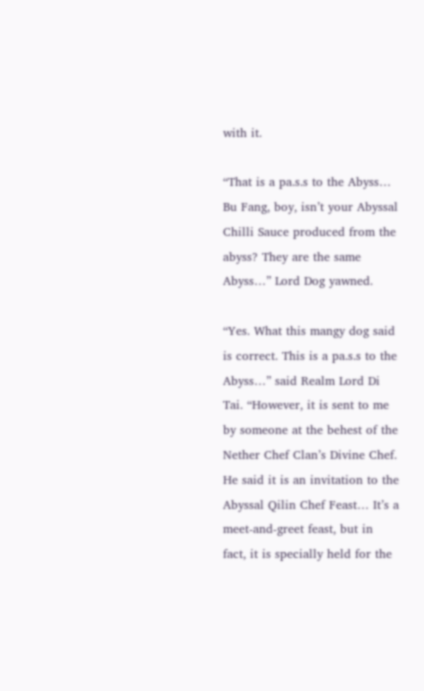with it.

“That is a pa.s.s to the Abyss… Bu Fang, boy, isn’t your Abyssal Chilli Sauce produced from the abyss? They are the same Abyss…” Lord Dog yawned.

“Yes. What this mangy dog said is correct. This is a pa.s.s to the Abyss…” said Realm Lord Di Tai. “However, it is sent to me by someone at the behest of the Nether Chef Clan’s Divine Chef. He said it is an invitation to the Abyssal Qilin Chef Feast… It’s a meet-and-greet feast, but in fact, it is specially held for the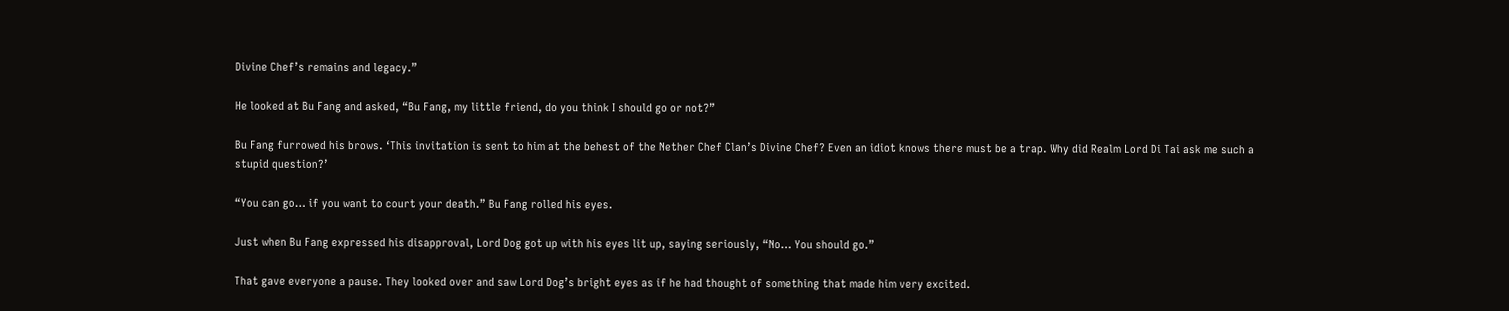Divine Chef’s remains and legacy.”

He looked at Bu Fang and asked, “Bu Fang, my little friend, do you think I should go or not?”

Bu Fang furrowed his brows. ‘This invitation is sent to him at the behest of the Nether Chef Clan’s Divine Chef? Even an idiot knows there must be a trap. Why did Realm Lord Di Tai ask me such a stupid question?’

“You can go… if you want to court your death.” Bu Fang rolled his eyes.

Just when Bu Fang expressed his disapproval, Lord Dog got up with his eyes lit up, saying seriously, “No… You should go.”

That gave everyone a pause. They looked over and saw Lord Dog’s bright eyes as if he had thought of something that made him very excited.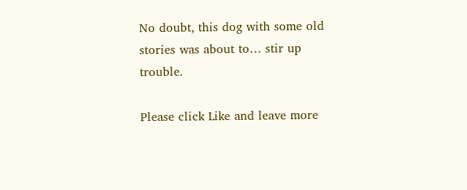No doubt, this dog with some old stories was about to… stir up trouble.

Please click Like and leave more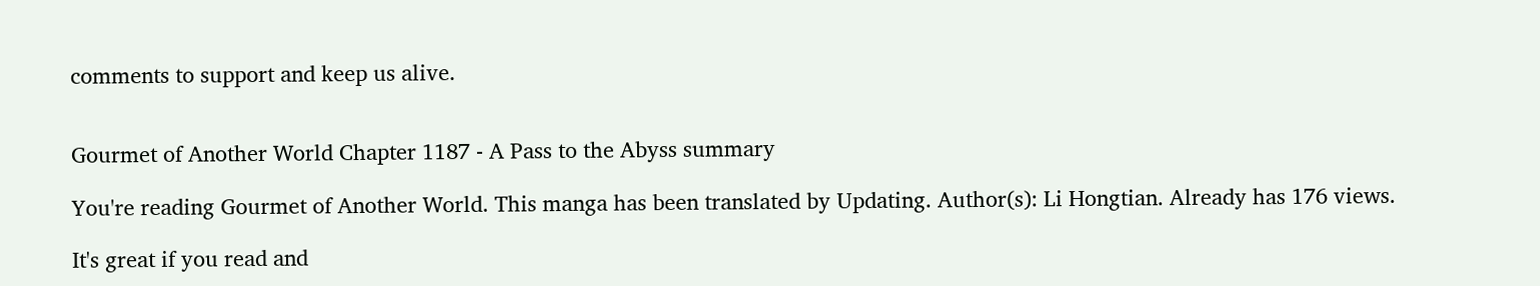comments to support and keep us alive.


Gourmet of Another World Chapter 1187 - A Pass to the Abyss summary

You're reading Gourmet of Another World. This manga has been translated by Updating. Author(s): Li Hongtian. Already has 176 views.

It's great if you read and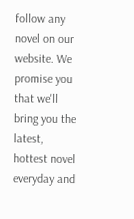follow any novel on our website. We promise you that we'll bring you the latest, hottest novel everyday and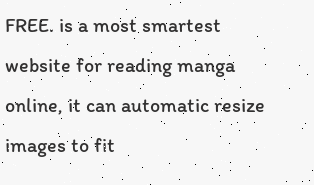FREE. is a most smartest website for reading manga online, it can automatic resize images to fit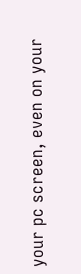your pc screen, even on your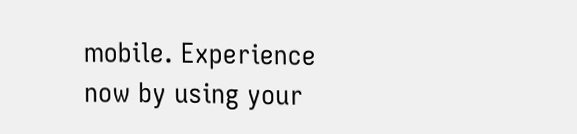mobile. Experience now by using your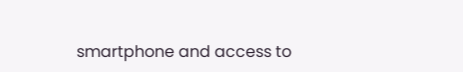smartphone and access to